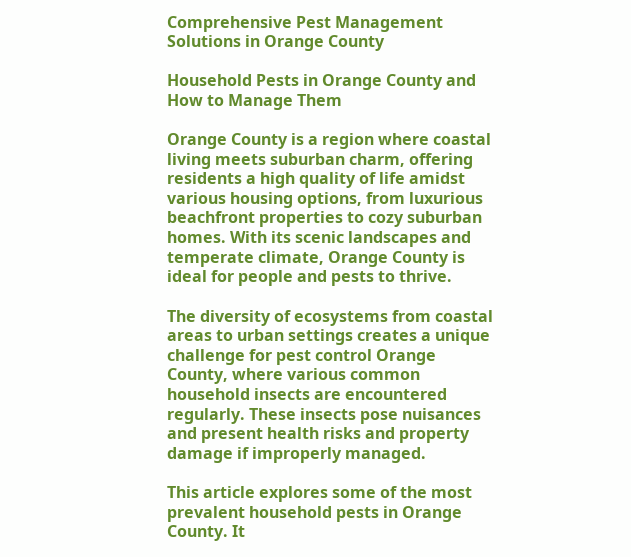Comprehensive Pest Management Solutions in Orange County

Household Pests in Orange County and How to Manage Them

Orange County is a region where coastal living meets suburban charm, offering residents a high quality of life amidst various housing options, from luxurious beachfront properties to cozy suburban homes. With its scenic landscapes and temperate climate, Orange County is ideal for people and pests to thrive.

The diversity of ecosystems from coastal areas to urban settings creates a unique challenge for pest control Orange County, where various common household insects are encountered regularly. These insects pose nuisances and present health risks and property damage if improperly managed.

This article explores some of the most prevalent household pests in Orange County. It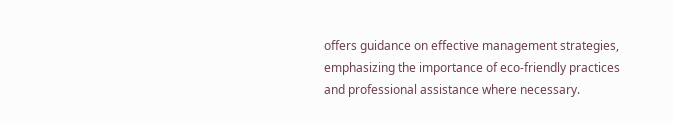offers guidance on effective management strategies, emphasizing the importance of eco-friendly practices and professional assistance where necessary.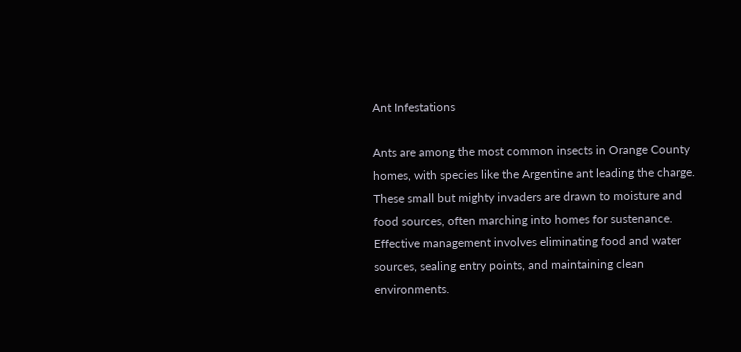Ant Infestations

Ants are among the most common insects in Orange County homes, with species like the Argentine ant leading the charge. These small but mighty invaders are drawn to moisture and food sources, often marching into homes for sustenance. Effective management involves eliminating food and water sources, sealing entry points, and maintaining clean environments.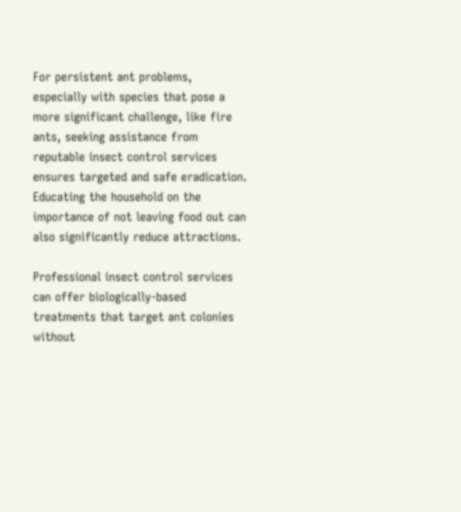For persistent ant problems, especially with species that pose a more significant challenge, like fire ants, seeking assistance from reputable insect control services ensures targeted and safe eradication. Educating the household on the importance of not leaving food out can also significantly reduce attractions.

Professional insect control services can offer biologically-based treatments that target ant colonies without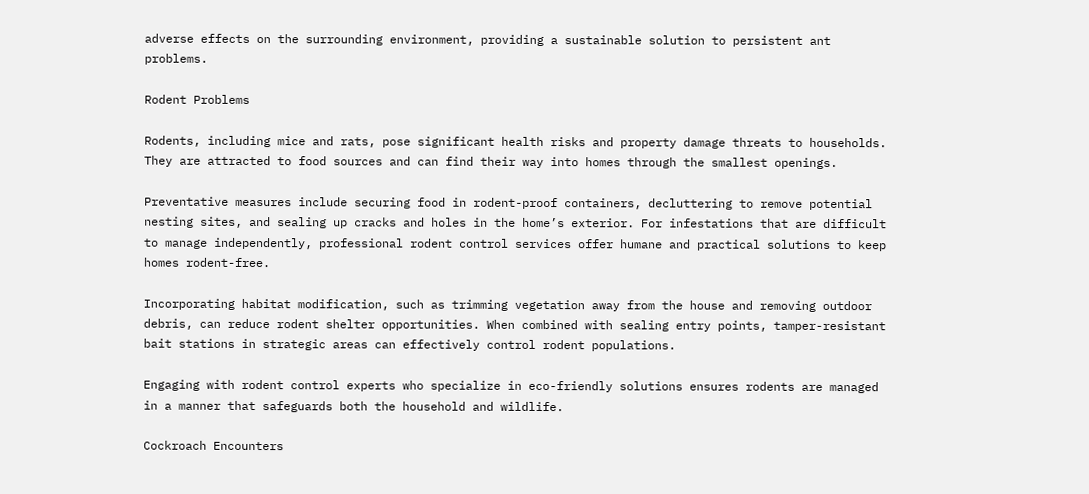adverse effects on the surrounding environment, providing a sustainable solution to persistent ant problems.

Rodent Problems

Rodents, including mice and rats, pose significant health risks and property damage threats to households. They are attracted to food sources and can find their way into homes through the smallest openings.

Preventative measures include securing food in rodent-proof containers, decluttering to remove potential nesting sites, and sealing up cracks and holes in the home’s exterior. For infestations that are difficult to manage independently, professional rodent control services offer humane and practical solutions to keep homes rodent-free.

Incorporating habitat modification, such as trimming vegetation away from the house and removing outdoor debris, can reduce rodent shelter opportunities. When combined with sealing entry points, tamper-resistant bait stations in strategic areas can effectively control rodent populations.

Engaging with rodent control experts who specialize in eco-friendly solutions ensures rodents are managed in a manner that safeguards both the household and wildlife.

Cockroach Encounters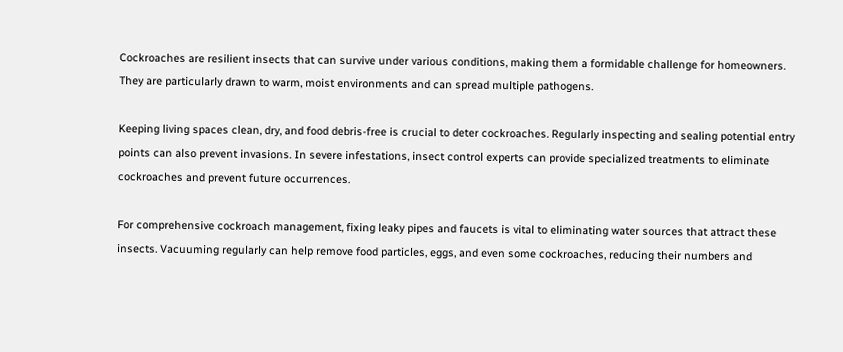Cockroaches are resilient insects that can survive under various conditions, making them a formidable challenge for homeowners. They are particularly drawn to warm, moist environments and can spread multiple pathogens.

Keeping living spaces clean, dry, and food debris-free is crucial to deter cockroaches. Regularly inspecting and sealing potential entry points can also prevent invasions. In severe infestations, insect control experts can provide specialized treatments to eliminate cockroaches and prevent future occurrences.

For comprehensive cockroach management, fixing leaky pipes and faucets is vital to eliminating water sources that attract these insects. Vacuuming regularly can help remove food particles, eggs, and even some cockroaches, reducing their numbers and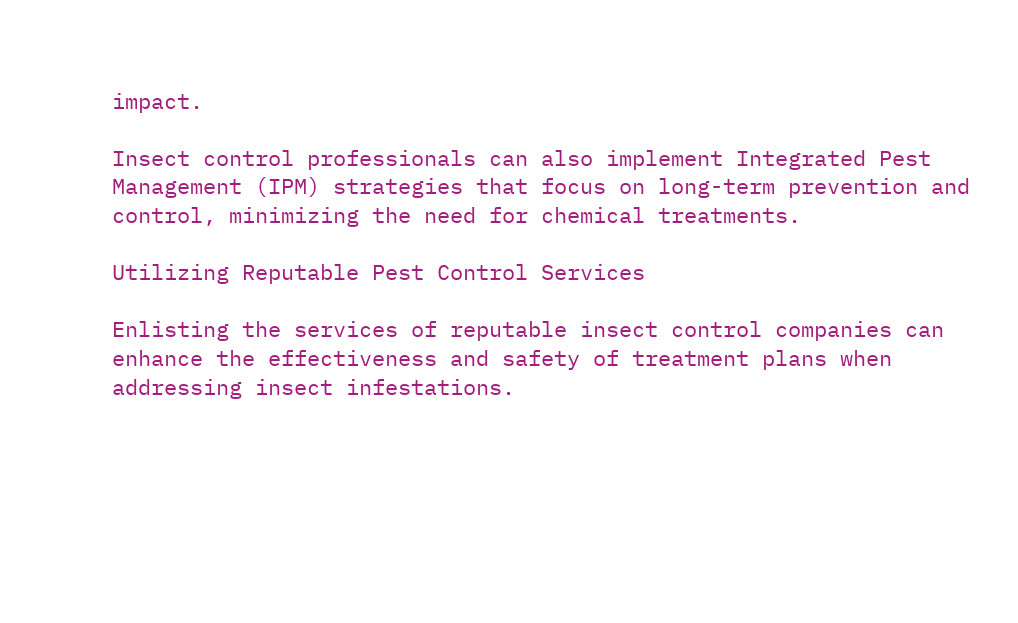impact.

Insect control professionals can also implement Integrated Pest Management (IPM) strategies that focus on long-term prevention and control, minimizing the need for chemical treatments.

Utilizing Reputable Pest Control Services

Enlisting the services of reputable insect control companies can enhance the effectiveness and safety of treatment plans when addressing insect infestations.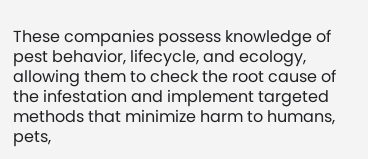These companies possess knowledge of pest behavior, lifecycle, and ecology, allowing them to check the root cause of the infestation and implement targeted methods that minimize harm to humans, pets,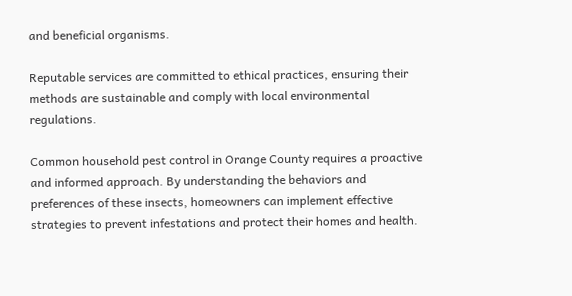and beneficial organisms.

Reputable services are committed to ethical practices, ensuring their methods are sustainable and comply with local environmental regulations.

Common household pest control in Orange County requires a proactive and informed approach. By understanding the behaviors and preferences of these insects, homeowners can implement effective strategies to prevent infestations and protect their homes and health.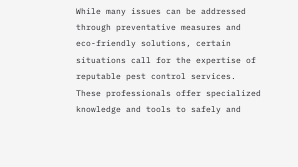While many issues can be addressed through preventative measures and eco-friendly solutions, certain situations call for the expertise of reputable pest control services. These professionals offer specialized knowledge and tools to safely and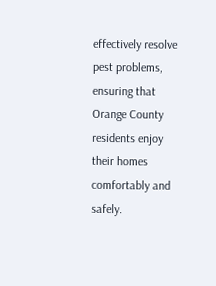effectively resolve pest problems, ensuring that Orange County residents enjoy their homes comfortably and safely.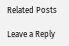Related Posts

Leave a Reply